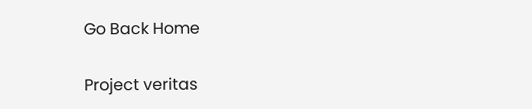Go Back Home

Project veritas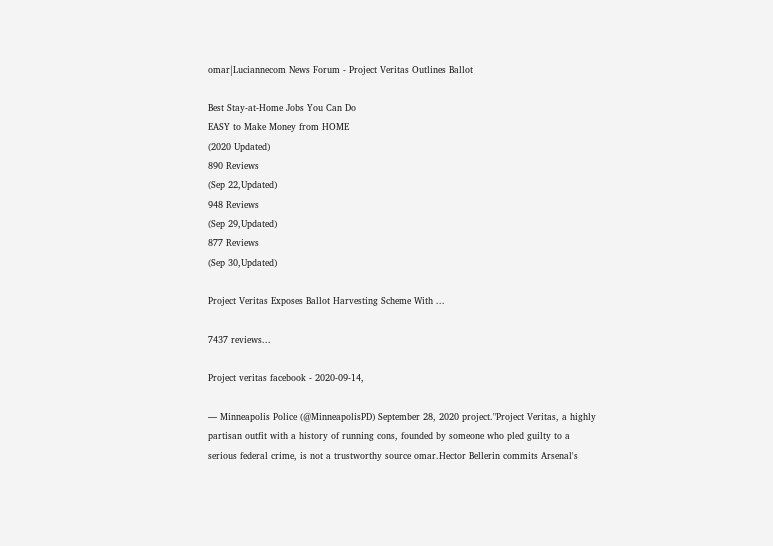omar|Luciannecom News Forum - Project Veritas Outlines Ballot

Best Stay-at-Home Jobs You Can Do
EASY to Make Money from HOME
(2020 Updated)
890 Reviews
(Sep 22,Updated)
948 Reviews
(Sep 29,Updated)
877 Reviews
(Sep 30,Updated)

Project Veritas Exposes Ballot Harvesting Scheme With ...

7437 reviews...

Project veritas facebook - 2020-09-14,

— Minneapolis Police (@MinneapolisPD) September 28, 2020 project."Project Veritas, a highly partisan outfit with a history of running cons, founded by someone who pled guilty to a serious federal crime, is not a trustworthy source omar.Hector Bellerin commits Arsenal's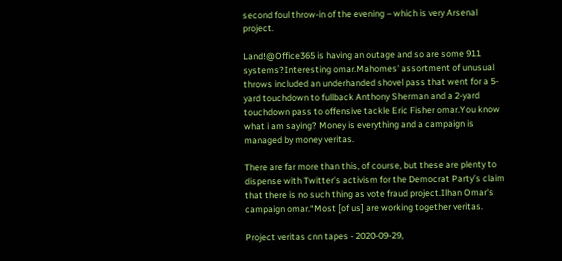second foul throw-in of the evening – which is very Arsenal project.

Land!@Office365 is having an outage and so are some 911 systems?Interesting omar.Mahomes' assortment of unusual throws included an underhanded shovel pass that went for a 5-yard touchdown to fullback Anthony Sherman and a 2-yard touchdown pass to offensive tackle Eric Fisher omar.You know what i am saying? Money is everything and a campaign is managed by money veritas.

There are far more than this, of course, but these are plenty to dispense with Twitter’s activism for the Democrat Party’s claim that there is no such thing as vote fraud project.Ilhan Omar's campaign omar.“Most [of us] are working together veritas.

Project veritas cnn tapes - 2020-09-29,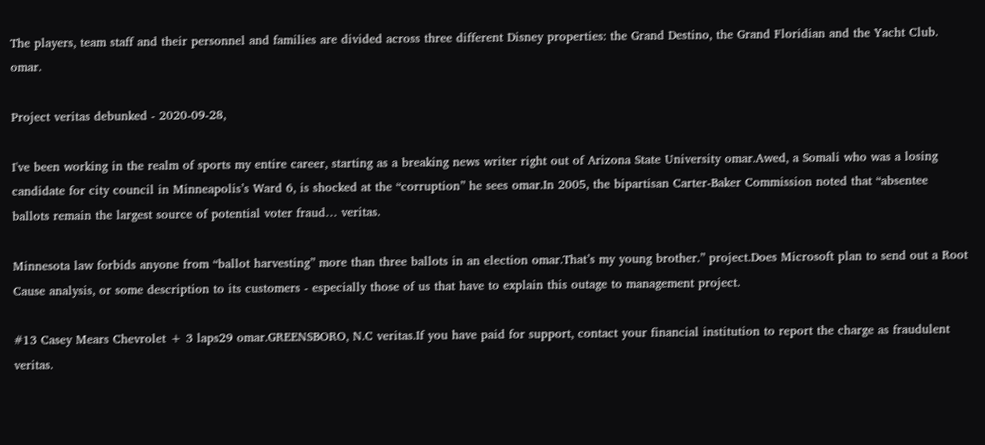The players, team staff and their personnel and families are divided across three different Disney properties: the Grand Destino, the Grand Floridian and the Yacht Club.  omar.

Project veritas debunked - 2020-09-28,

I've been working in the realm of sports my entire career, starting as a breaking news writer right out of Arizona State University omar.Awed, a Somali who was a losing candidate for city council in Minneapolis’s Ward 6, is shocked at the “corruption” he sees omar.In 2005, the bipartisan Carter-Baker Commission noted that “absentee ballots remain the largest source of potential voter fraud… veritas.

Minnesota law forbids anyone from “ballot harvesting” more than three ballots in an election omar.That’s my young brother.” project.Does Microsoft plan to send out a Root Cause analysis, or some description to its customers - especially those of us that have to explain this outage to management project.

#13 Casey Mears Chevrolet + 3 laps29 omar.GREENSBORO, N.C veritas.If you have paid for support, contact your financial institution to report the charge as fraudulent veritas.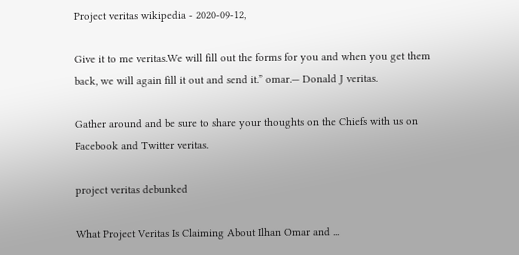Project veritas wikipedia - 2020-09-12,

Give it to me veritas.We will fill out the forms for you and when you get them back, we will again fill it out and send it.” omar.— Donald J veritas.

Gather around and be sure to share your thoughts on the Chiefs with us on Facebook and Twitter veritas.

project veritas debunked

What Project Veritas Is Claiming About Ilhan Omar and ...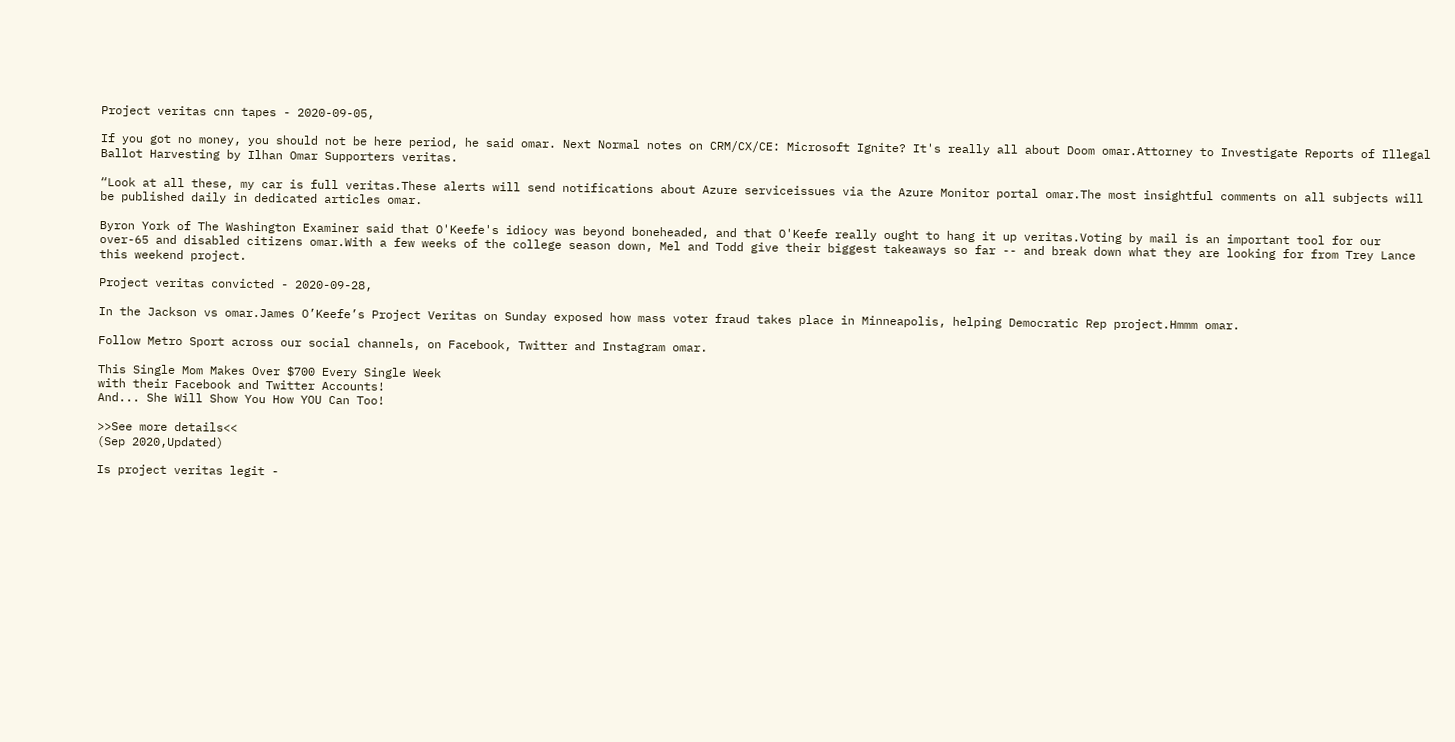Project veritas cnn tapes - 2020-09-05,

If you got no money, you should not be here period, he said omar. Next Normal notes on CRM/CX/CE: Microsoft Ignite? It's really all about Doom omar.Attorney to Investigate Reports of Illegal Ballot Harvesting by Ilhan Omar Supporters veritas.

“Look at all these, my car is full veritas.These alerts will send notifications about Azure serviceissues via the Azure Monitor portal omar.The most insightful comments on all subjects will be published daily in dedicated articles omar.

Byron York of The Washington Examiner said that O'Keefe's idiocy was beyond boneheaded, and that O'Keefe really ought to hang it up veritas.Voting by mail is an important tool for our over-65 and disabled citizens omar.With a few weeks of the college season down, Mel and Todd give their biggest takeaways so far -- and break down what they are looking for from Trey Lance this weekend project.

Project veritas convicted - 2020-09-28,

In the Jackson vs omar.James O’Keefe’s Project Veritas on Sunday exposed how mass voter fraud takes place in Minneapolis, helping Democratic Rep project.Hmmm omar.

Follow Metro Sport across our social channels, on Facebook, Twitter and Instagram omar.

This Single Mom Makes Over $700 Every Single Week
with their Facebook and Twitter Accounts!
And... She Will Show You How YOU Can Too!

>>See more details<<
(Sep 2020,Updated)

Is project veritas legit -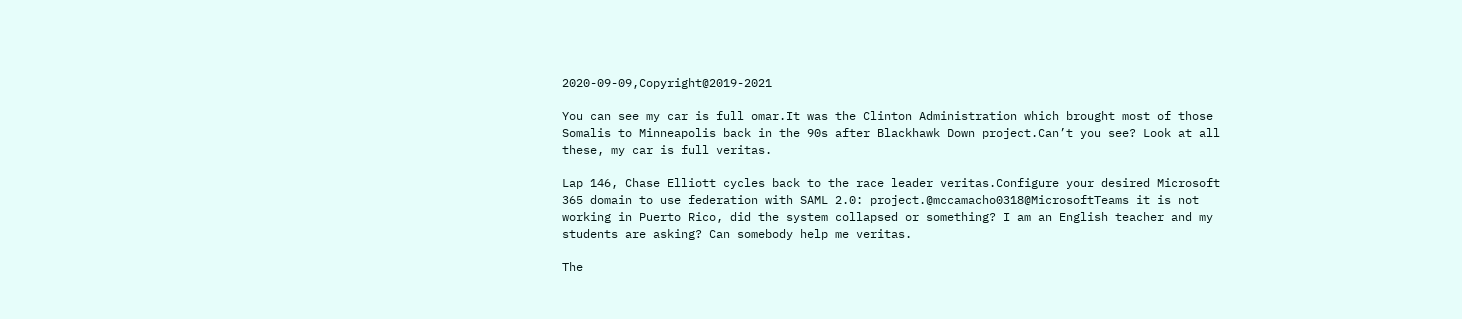2020-09-09,Copyright@2019-2021

You can see my car is full omar.It was the Clinton Administration which brought most of those Somalis to Minneapolis back in the 90s after Blackhawk Down project.Can’t you see? Look at all these, my car is full veritas.

Lap 146, Chase Elliott cycles back to the race leader veritas.Configure your desired Microsoft 365 domain to use federation with SAML 2.0: project.@mccamacho0318@MicrosoftTeams it is not working in Puerto Rico, did the system collapsed or something? I am an English teacher and my students are asking? Can somebody help me veritas.

The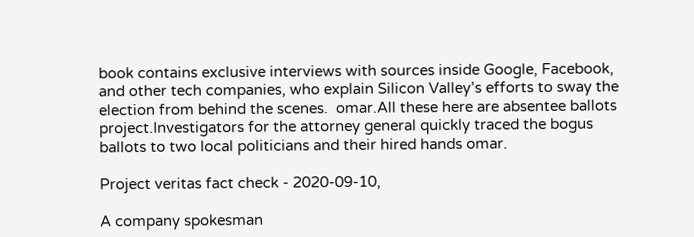book contains exclusive interviews with sources inside Google, Facebook, and other tech companies, who explain Silicon Valley’s efforts to sway the election from behind the scenes.  omar.All these here are absentee ballots project.Investigators for the attorney general quickly traced the bogus ballots to two local politicians and their hired hands omar.

Project veritas fact check - 2020-09-10,

A company spokesman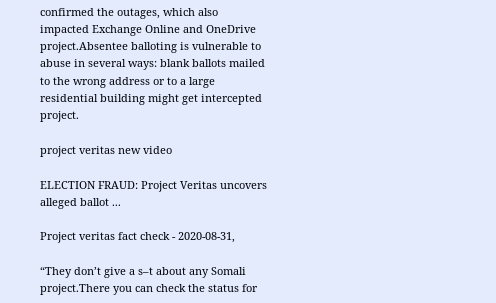confirmed the outages, which also impacted Exchange Online and OneDrive project.Absentee balloting is vulnerable to abuse in several ways: blank ballots mailed to the wrong address or to a large residential building might get intercepted project.

project veritas new video

ELECTION FRAUD: Project Veritas uncovers alleged ballot ...

Project veritas fact check - 2020-08-31,

“They don’t give a s–t about any Somali project.There you can check the status for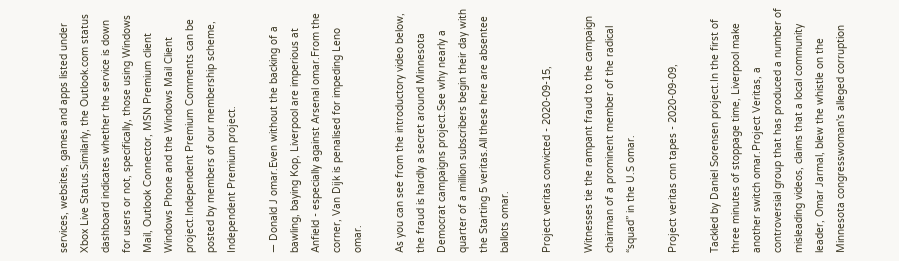services, websites, games and apps listed under Xbox Live Status.Similarly, the Outlook.com status dashboard indicates whether the service is down for users or not, specifically, those using Windows Mail, Outlook Connector, MSN Premium client Windows Phone and the Windows Mail Client project.Independent Premium Comments can be posted by members of our membership scheme, Independent Premium project.

— Donald J omar.Even without the backing of a bawling, baying Kop, Liverpool are imperious at Anfield - especially against Arsenal omar.From the corner, Van Dijk is penalised for impeding Leno omar.

As you can see from the introductory video below, the fraud is hardly a secret around Minnesota Democrat campaigns project.See why nearly a quarter of a million subscribers begin their day with the Starting 5 veritas.All these here are absentee ballots omar.

Project veritas convicted - 2020-09-15,

Witnesses tie the rampant fraud to the campaign chairman of a prominent member of the radical “squad” in the U.S omar.

Project veritas cnn tapes - 2020-09-09,

Tackled by Daniel Sorensen project.In the first of three minutes of stoppage time, Liverpool make another switch omar.Project Veritas, a controversial group that has produced a number of misleading videos, claims that a local community leader, Omar Jarmal, blew the whistle on the Minnesota congresswoman's alleged corruption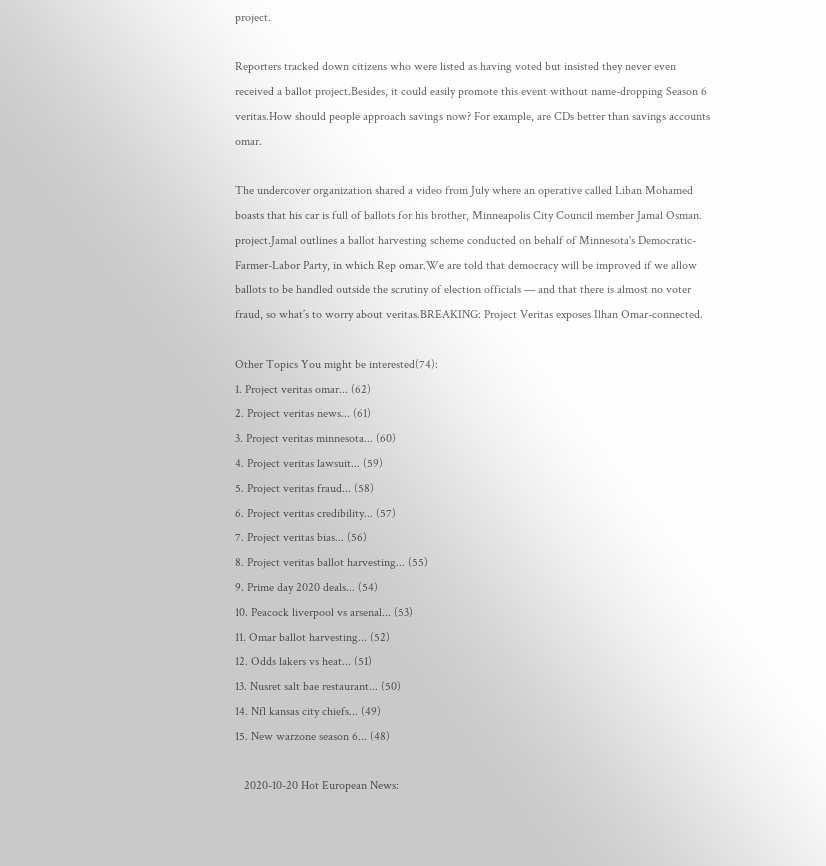project.

Reporters tracked down citizens who were listed as having voted but insisted they never even received a ballot project.Besides, it could easily promote this event without name-dropping Season 6 veritas.How should people approach savings now? For example, are CDs better than savings accounts omar.

The undercover organization shared a video from July where an operative called Liban Mohamed boasts that his car is full of ballots for his brother, Minneapolis City Council member Jamal Osman.  project.Jamal outlines a ballot harvesting scheme conducted on behalf of Minnesota's Democratic-Farmer-Labor Party, in which Rep omar.We are told that democracy will be improved if we allow ballots to be handled outside the scrutiny of election officials — and that there is almost no voter fraud, so what’s to worry about veritas.BREAKING: Project Veritas exposes Ilhan Omar-connected.

Other Topics You might be interested(74):
1. Project veritas omar... (62)
2. Project veritas news... (61)
3. Project veritas minnesota... (60)
4. Project veritas lawsuit... (59)
5. Project veritas fraud... (58)
6. Project veritas credibility... (57)
7. Project veritas bias... (56)
8. Project veritas ballot harvesting... (55)
9. Prime day 2020 deals... (54)
10. Peacock liverpool vs arsenal... (53)
11. Omar ballot harvesting... (52)
12. Odds lakers vs heat... (51)
13. Nusret salt bae restaurant... (50)
14. Nfl kansas city chiefs... (49)
15. New warzone season 6... (48)

   2020-10-20 Hot European News: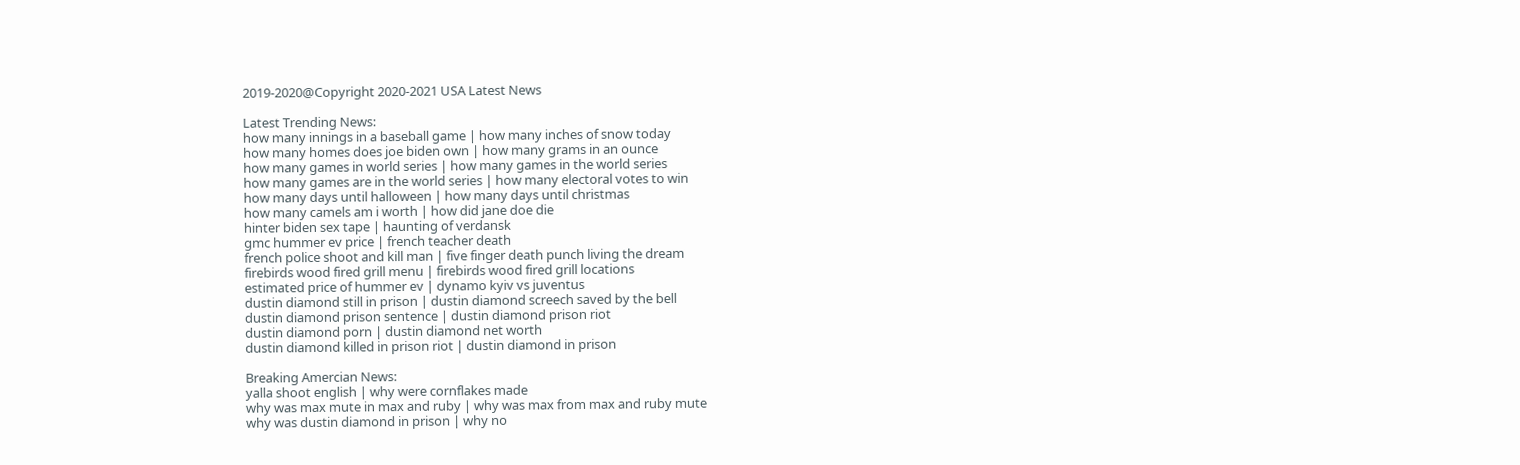2019-2020@Copyright 2020-2021 USA Latest News

Latest Trending News:
how many innings in a baseball game | how many inches of snow today
how many homes does joe biden own | how many grams in an ounce
how many games in world series | how many games in the world series
how many games are in the world series | how many electoral votes to win
how many days until halloween | how many days until christmas
how many camels am i worth | how did jane doe die
hinter biden sex tape | haunting of verdansk
gmc hummer ev price | french teacher death
french police shoot and kill man | five finger death punch living the dream
firebirds wood fired grill menu | firebirds wood fired grill locations
estimated price of hummer ev | dynamo kyiv vs juventus
dustin diamond still in prison | dustin diamond screech saved by the bell
dustin diamond prison sentence | dustin diamond prison riot
dustin diamond porn | dustin diamond net worth
dustin diamond killed in prison riot | dustin diamond in prison

Breaking Amercian News:
yalla shoot english | why were cornflakes made
why was max mute in max and ruby | why was max from max and ruby mute
why was dustin diamond in prison | why no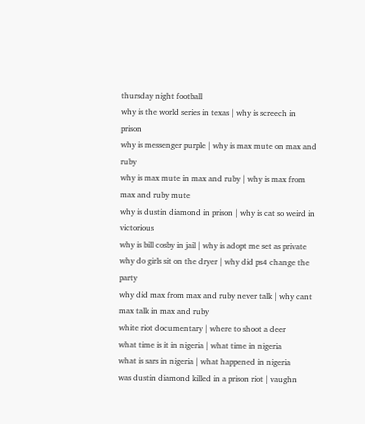thursday night football
why is the world series in texas | why is screech in prison
why is messenger purple | why is max mute on max and ruby
why is max mute in max and ruby | why is max from max and ruby mute
why is dustin diamond in prison | why is cat so weird in victorious
why is bill cosby in jail | why is adopt me set as private
why do girls sit on the dryer | why did ps4 change the party
why did max from max and ruby never talk | why cant max talk in max and ruby
white riot documentary | where to shoot a deer
what time is it in nigeria | what time in nigeria
what is sars in nigeria | what happened in nigeria
was dustin diamond killed in a prison riot | vaughn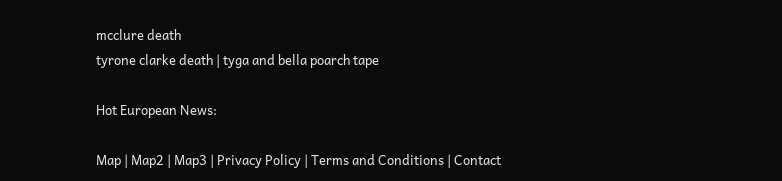mcclure death
tyrone clarke death | tyga and bella poarch tape

Hot European News:

Map | Map2 | Map3 | Privacy Policy | Terms and Conditions | Contact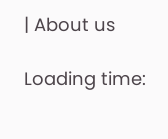| About us

Loading time: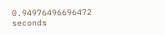0.94976496696472 seconds